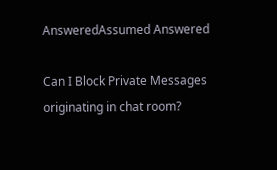AnsweredAssumed Answered

Can I Block Private Messages originating in chat room?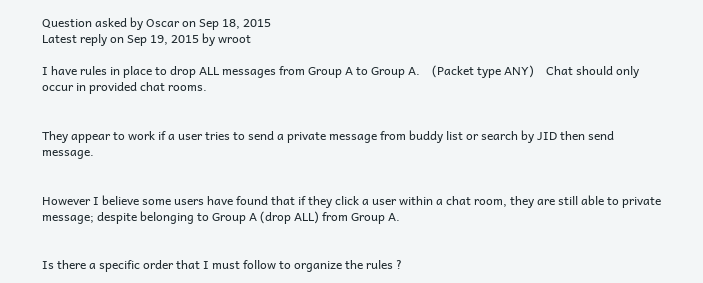Question asked by Oscar on Sep 18, 2015
Latest reply on Sep 19, 2015 by wroot

I have rules in place to drop ALL messages from Group A to Group A.    (Packet type ANY)    Chat should only occur in provided chat rooms.


They appear to work if a user tries to send a private message from buddy list or search by JID then send message.


However I believe some users have found that if they click a user within a chat room, they are still able to private message; despite belonging to Group A (drop ALL) from Group A.


Is there a specific order that I must follow to organize the rules ?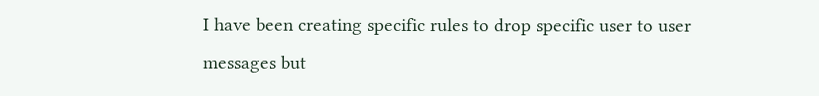I have been creating specific rules to drop specific user to user messages but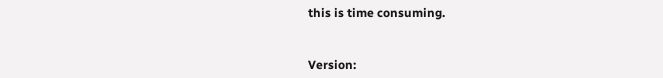this is time consuming.


Version: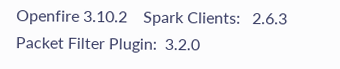Openfire 3.10.2    Spark Clients:   2.6.3     Packet Filter Plugin:  3.2.0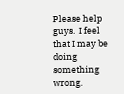Please help guys.  I feel that I may be doing something wrong.